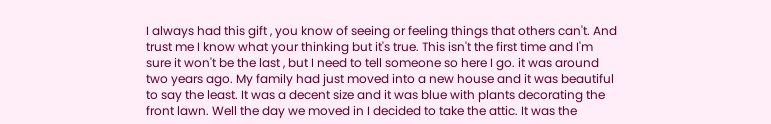I always had this gift , you know of seeing or feeling things that others can't. And trust me I know what your thinking but it's true. This isn't the first time and I'm sure it won't be the last , but I need to tell someone so here I go. it was around two years ago. My family had just moved into a new house and it was beautiful to say the least. It was a decent size and it was blue with plants decorating the front lawn. Well the day we moved in I decided to take the attic. It was the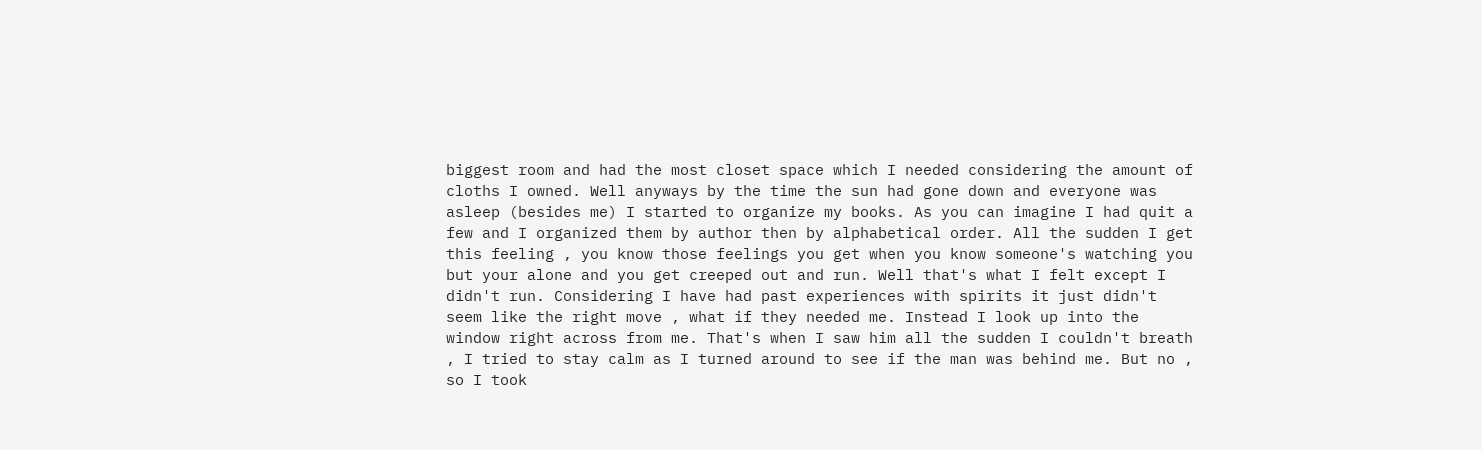biggest room and had the most closet space which I needed considering the amount of cloths I owned. Well anyways by the time the sun had gone down and everyone was asleep (besides me) I started to organize my books. As you can imagine I had quit a few and I organized them by author then by alphabetical order. All the sudden I get this feeling , you know those feelings you get when you know someone's watching you but your alone and you get creeped out and run. Well that's what I felt except I didn't run. Considering I have had past experiences with spirits it just didn't seem like the right move , what if they needed me. Instead I look up into the window right across from me. That's when I saw him all the sudden I couldn't breath , I tried to stay calm as I turned around to see if the man was behind me. But no , so I took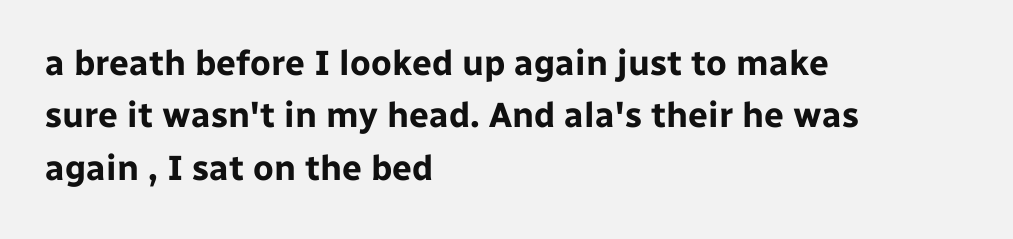a breath before I looked up again just to make sure it wasn't in my head. And ala's their he was again , I sat on the bed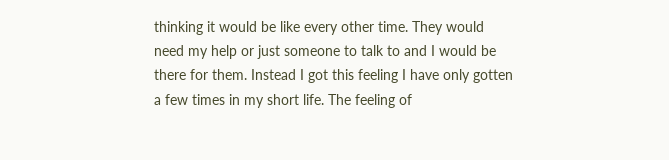thinking it would be like every other time. They would need my help or just someone to talk to and I would be there for them. Instead I got this feeling I have only gotten a few times in my short life. The feeling of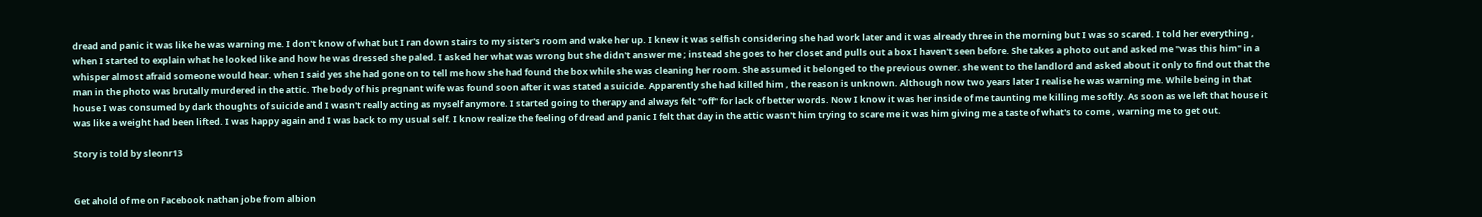dread and panic it was like he was warning me. I don't know of what but I ran down stairs to my sister's room and wake her up. I knew it was selfish considering she had work later and it was already three in the morning but I was so scared. I told her everything , when I started to explain what he looked like and how he was dressed she paled. I asked her what was wrong but she didn't answer me ; instead she goes to her closet and pulls out a box I haven't seen before. She takes a photo out and asked me "was this him" in a whisper almost afraid someone would hear. when I said yes she had gone on to tell me how she had found the box while she was cleaning her room. She assumed it belonged to the previous owner. she went to the landlord and asked about it only to find out that the man in the photo was brutally murdered in the attic. The body of his pregnant wife was found soon after it was stated a suicide. Apparently she had killed him , the reason is unknown. Although now two years later I realise he was warning me. While being in that house I was consumed by dark thoughts of suicide and I wasn't really acting as myself anymore. I started going to therapy and always felt "off" for lack of better words. Now I know it was her inside of me taunting me killing me softly. As soon as we left that house it was like a weight had been lifted. I was happy again and I was back to my usual self. I know realize the feeling of dread and panic I felt that day in the attic wasn't him trying to scare me it was him giving me a taste of what's to come , warning me to get out.

Story is told by sleonr13


Get ahold of me on Facebook nathan jobe from albion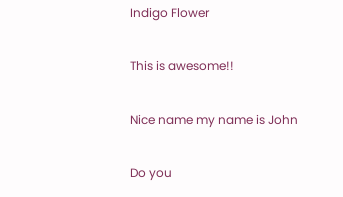Indigo Flower

This is awesome!!

Nice name my name is John

Do you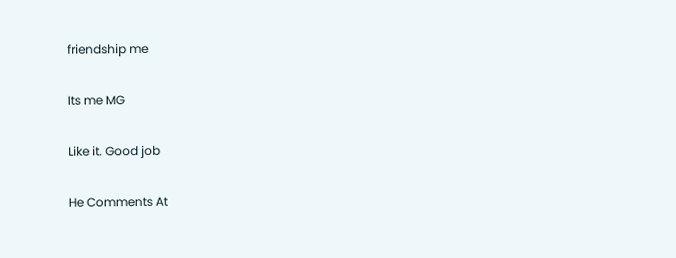friendship me

Its me MG

Like it. Good job

He Comments At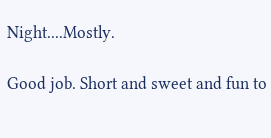Night....Mostly.

Good job. Short and sweet and fun to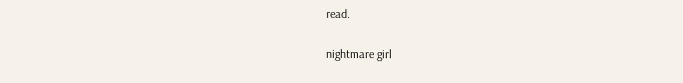read.

nightmare girl